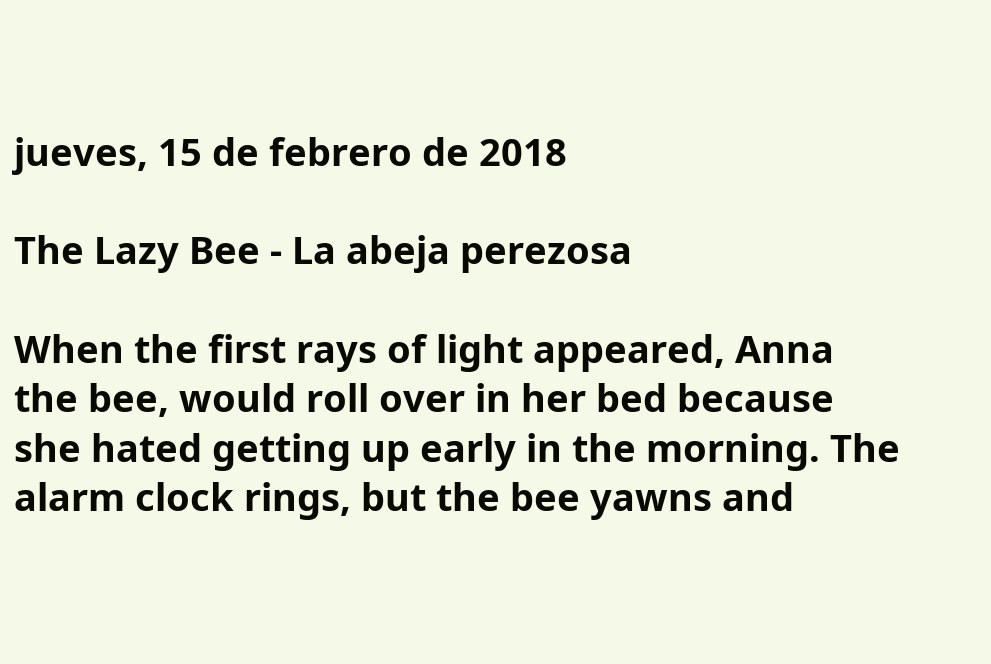jueves, 15 de febrero de 2018

The Lazy Bee - La abeja perezosa

When the first rays of light appeared, Anna the bee, would roll over in her bed because she hated getting up early in the morning. The alarm clock rings, but the bee yawns and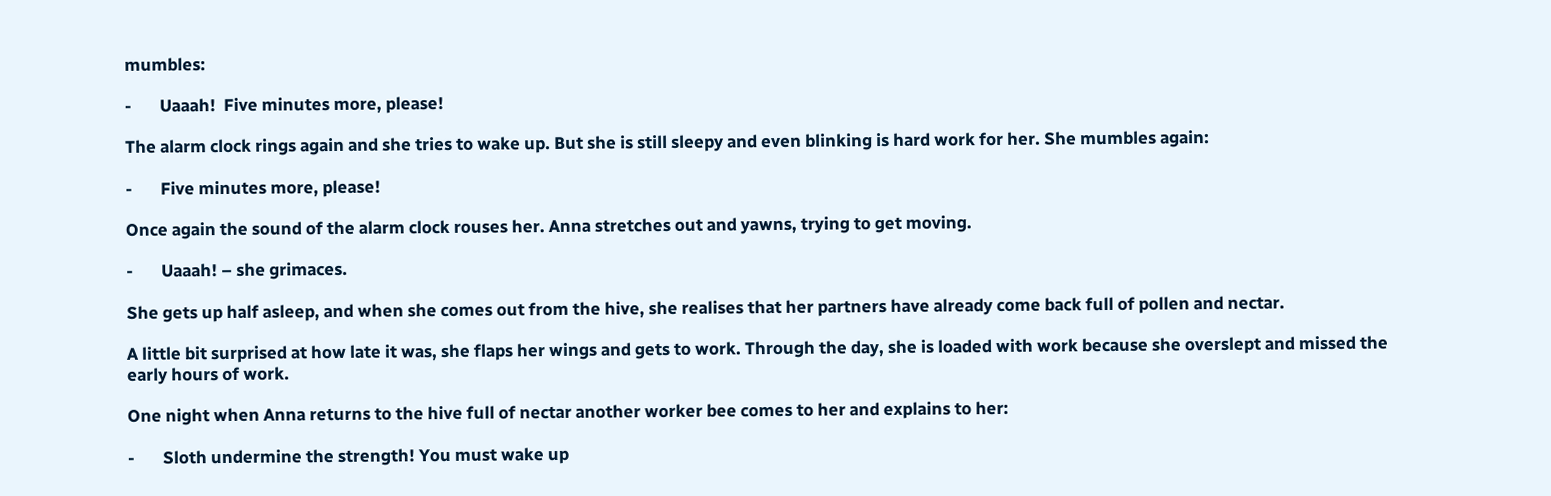mumbles:

-       Uaaah!  Five minutes more, please!

The alarm clock rings again and she tries to wake up. But she is still sleepy and even blinking is hard work for her. She mumbles again:

-       Five minutes more, please!

Once again the sound of the alarm clock rouses her. Anna stretches out and yawns, trying to get moving.

-       Uaaah! – she grimaces.

She gets up half asleep, and when she comes out from the hive, she realises that her partners have already come back full of pollen and nectar.

A little bit surprised at how late it was, she flaps her wings and gets to work. Through the day, she is loaded with work because she overslept and missed the early hours of work.

One night when Anna returns to the hive full of nectar another worker bee comes to her and explains to her:

-       Sloth undermine the strength! You must wake up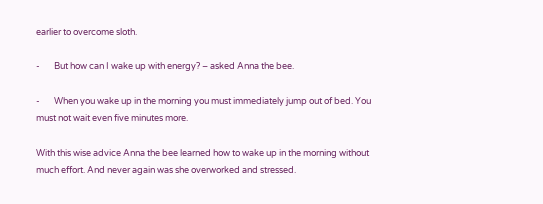earlier to overcome sloth.

-       But how can I wake up with energy? – asked Anna the bee.

-       When you wake up in the morning you must immediately jump out of bed. You must not wait even five minutes more.

With this wise advice Anna the bee learned how to wake up in the morning without much effort. And never again was she overworked and stressed.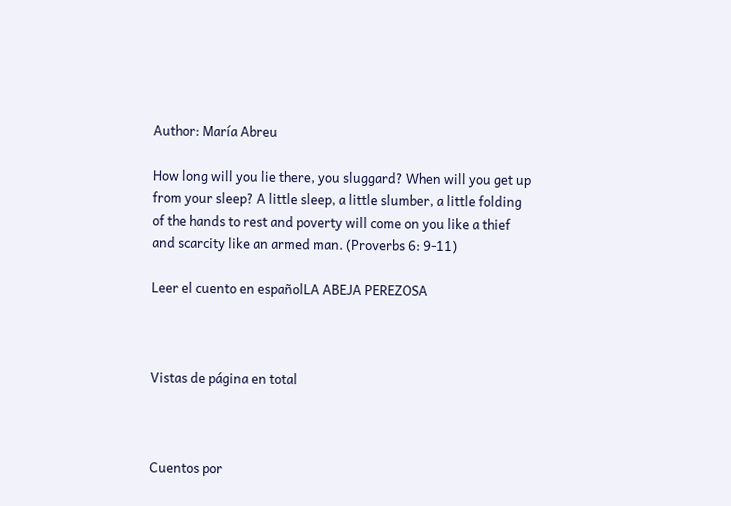Author: María Abreu

How long will you lie there, you sluggard? When will you get up from your sleep? A little sleep, a little slumber, a little folding of the hands to rest and poverty will come on you like a thief and scarcity like an armed man. (Proverbs 6: 9-11)

Leer el cuento en españolLA ABEJA PEREZOSA



Vistas de página en total



Cuentos por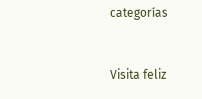categorías


Visita feliz